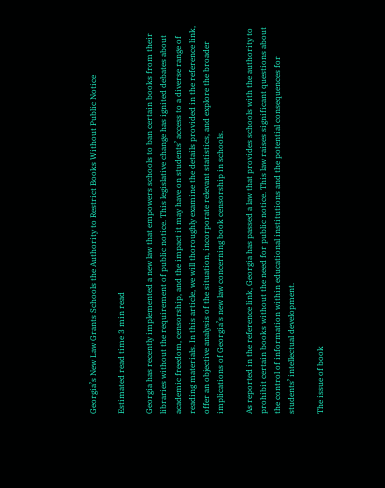Georgia’s New Law Grants Schools the Authority to Restrict Books Without Public Notice

Estimated read time 3 min read

Georgia has recently implemented a new law that empowers schools to ban certain books from their libraries without the requirement of public notice. This legislative change has ignited debates about academic freedom, censorship, and the impact it may have on students’ access to a diverse range of reading materials. In this article, we will thoroughly examine the details provided in the reference link, offer an objective analysis of the situation, incorporate relevant statistics, and explore the broader implications of Georgia’s new law concerning book censorship in schools.

As reported in the reference link, Georgia has passed a law that provides schools with the authority to prohibit certain books without the need for public notice. This law raises significant questions about the control of information within educational institutions and the potential consequences for students’ intellectual development.

The issue of book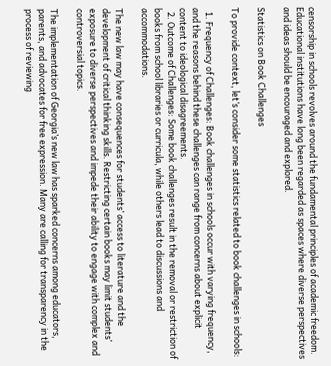censorship in schools revolves around the fundamental principles of academic freedom. Educational institutions have long been regarded as spaces where diverse perspectives and ideas should be encouraged and explored.

Statistics on Book Challenges

To provide context, let’s consider some statistics related to book challenges in schools:

  1. Frequency of Challenges: Book challenges in schools occur with varying frequency, and the reasons behind these challenges can range from concerns about explicit content to ideological disagreements.
  2. Outcome of Challenges: Some book challenges result in the removal or restriction of books from school libraries or curricula, while others lead to discussions and accommodations.

The new law may have consequences for students’ access to literature and the development of critical thinking skills. Restricting certain books may limit students’ exposure to diverse perspectives and impede their ability to engage with complex and controversial topics.

The implementation of Georgia’s new law has sparked concerns among educators, parents, and advocates for free expression. Many are calling for transparency in the process of reviewing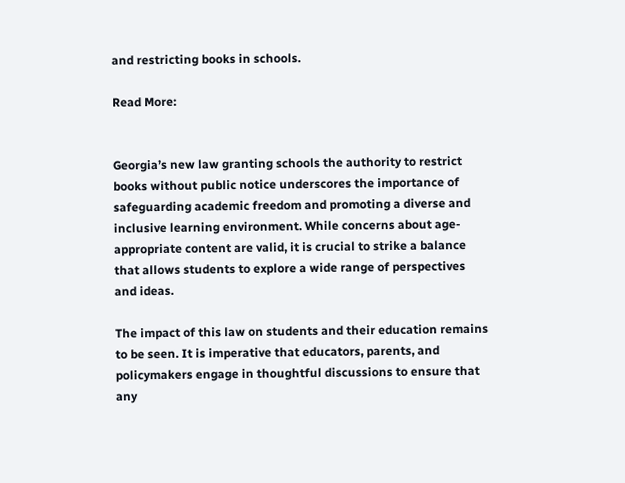and restricting books in schools.

Read More:


Georgia’s new law granting schools the authority to restrict books without public notice underscores the importance of safeguarding academic freedom and promoting a diverse and inclusive learning environment. While concerns about age-appropriate content are valid, it is crucial to strike a balance that allows students to explore a wide range of perspectives and ideas.

The impact of this law on students and their education remains to be seen. It is imperative that educators, parents, and policymakers engage in thoughtful discussions to ensure that any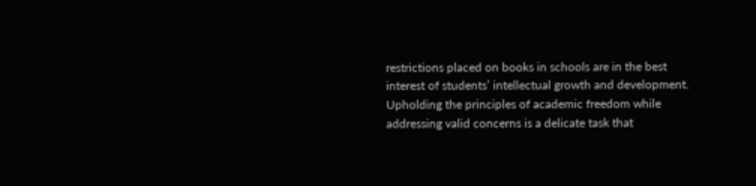restrictions placed on books in schools are in the best interest of students’ intellectual growth and development. Upholding the principles of academic freedom while addressing valid concerns is a delicate task that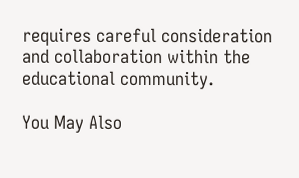requires careful consideration and collaboration within the educational community.

You May Also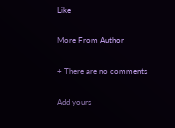Like

More From Author

+ There are no comments

Add yours